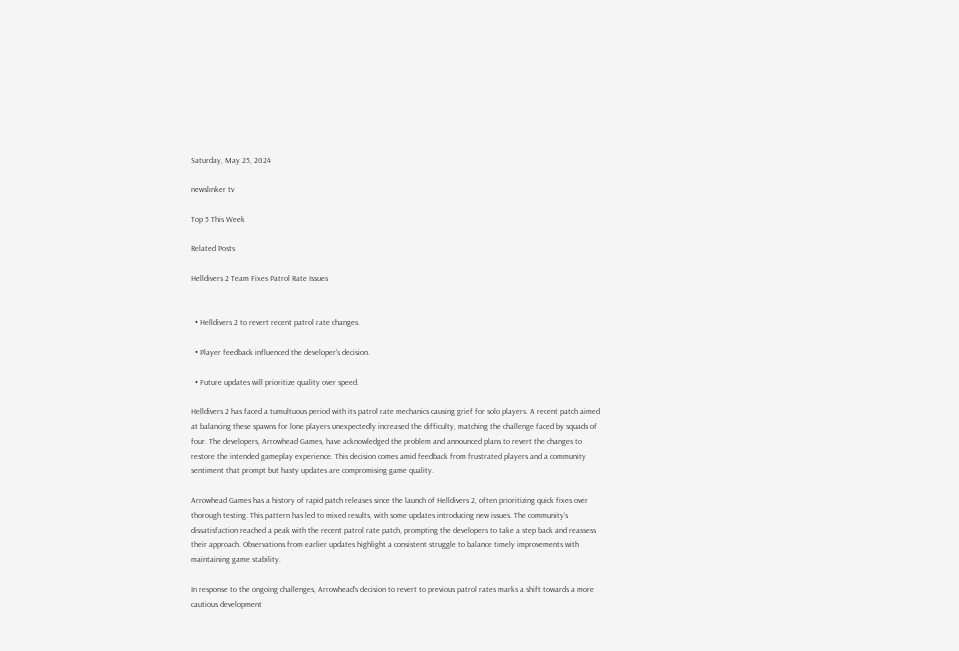Saturday, May 25, 2024

newslınker tv

Top 5 This Week

Related Posts

Helldivers 2 Team Fixes Patrol Rate Issues


  • Helldivers 2 to revert recent patrol rate changes.

  • Player feedback influenced the developer's decision.

  • Future updates will prioritize quality over speed.

Helldivers 2 has faced a tumultuous period with its patrol rate mechanics causing grief for solo players. A recent patch aimed at balancing these spawns for lone players unexpectedly increased the difficulty, matching the challenge faced by squads of four. The developers, Arrowhead Games, have acknowledged the problem and announced plans to revert the changes to restore the intended gameplay experience. This decision comes amid feedback from frustrated players and a community sentiment that prompt but hasty updates are compromising game quality.

Arrowhead Games has a history of rapid patch releases since the launch of Helldivers 2, often prioritizing quick fixes over thorough testing. This pattern has led to mixed results, with some updates introducing new issues. The community’s dissatisfaction reached a peak with the recent patrol rate patch, prompting the developers to take a step back and reassess their approach. Observations from earlier updates highlight a consistent struggle to balance timely improvements with maintaining game stability.

In response to the ongoing challenges, Arrowhead’s decision to revert to previous patrol rates marks a shift towards a more cautious development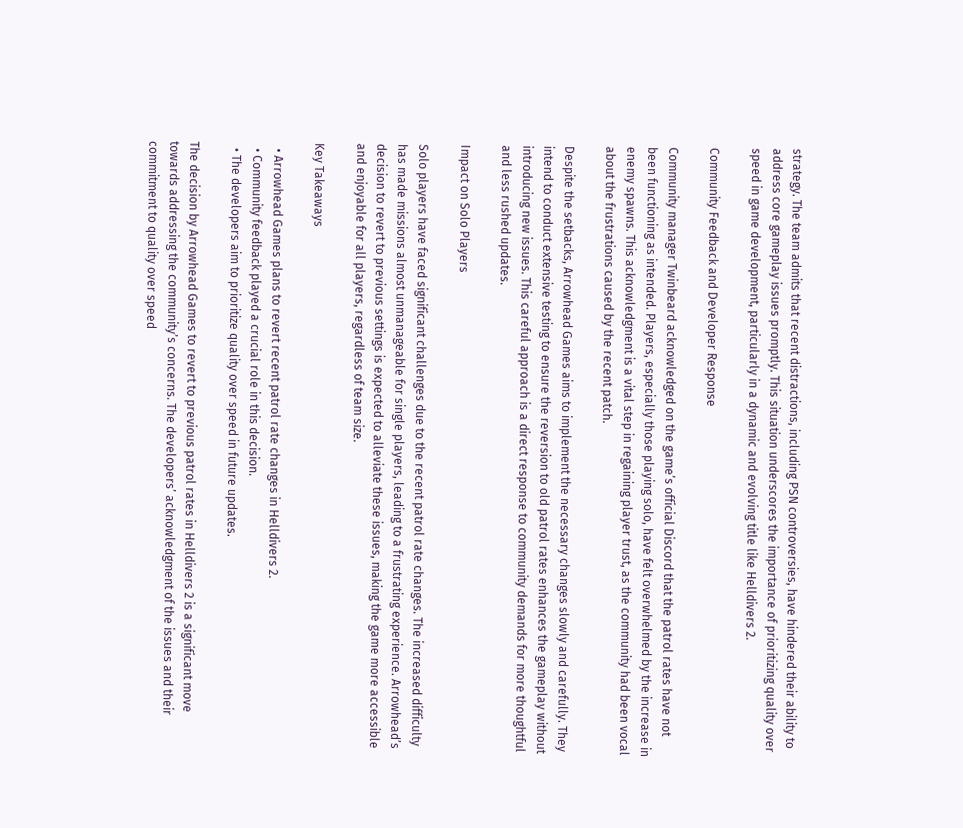strategy. The team admits that recent distractions, including PSN controversies, have hindered their ability to address core gameplay issues promptly. This situation underscores the importance of prioritizing quality over speed in game development, particularly in a dynamic and evolving title like Helldivers 2.

Community Feedback and Developer Response

Community manager Twinbeard acknowledged on the game’s official Discord that the patrol rates have not been functioning as intended. Players, especially those playing solo, have felt overwhelmed by the increase in enemy spawns. This acknowledgment is a vital step in regaining player trust, as the community had been vocal about the frustrations caused by the recent patch.

Despite the setbacks, Arrowhead Games aims to implement the necessary changes slowly and carefully. They intend to conduct extensive testing to ensure the reversion to old patrol rates enhances the gameplay without introducing new issues. This careful approach is a direct response to community demands for more thoughtful and less rushed updates.

Impact on Solo Players

Solo players have faced significant challenges due to the recent patrol rate changes. The increased difficulty has made missions almost unmanageable for single players, leading to a frustrating experience. Arrowhead’s decision to revert to previous settings is expected to alleviate these issues, making the game more accessible and enjoyable for all players, regardless of team size.

Key Takeaways

  • Arrowhead Games plans to revert recent patrol rate changes in Helldivers 2.
  • Community feedback played a crucial role in this decision.
  • The developers aim to prioritize quality over speed in future updates.

The decision by Arrowhead Games to revert to previous patrol rates in Helldivers 2 is a significant move towards addressing the community’s concerns. The developers’ acknowledgment of the issues and their commitment to quality over speed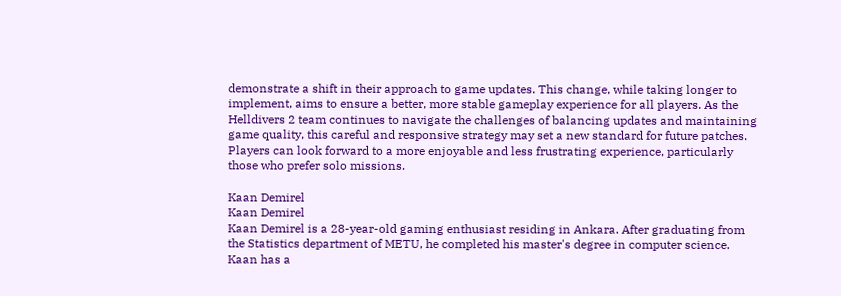demonstrate a shift in their approach to game updates. This change, while taking longer to implement, aims to ensure a better, more stable gameplay experience for all players. As the Helldivers 2 team continues to navigate the challenges of balancing updates and maintaining game quality, this careful and responsive strategy may set a new standard for future patches. Players can look forward to a more enjoyable and less frustrating experience, particularly those who prefer solo missions.

Kaan Demirel
Kaan Demirel
Kaan Demirel is a 28-year-old gaming enthusiast residing in Ankara. After graduating from the Statistics department of METU, he completed his master's degree in computer science. Kaan has a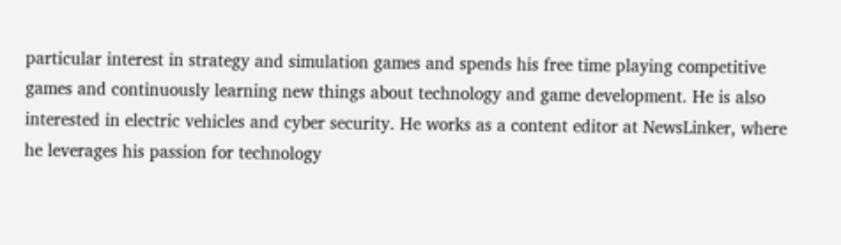particular interest in strategy and simulation games and spends his free time playing competitive games and continuously learning new things about technology and game development. He is also interested in electric vehicles and cyber security. He works as a content editor at NewsLinker, where he leverages his passion for technology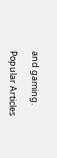and gaming.

Popular Articles